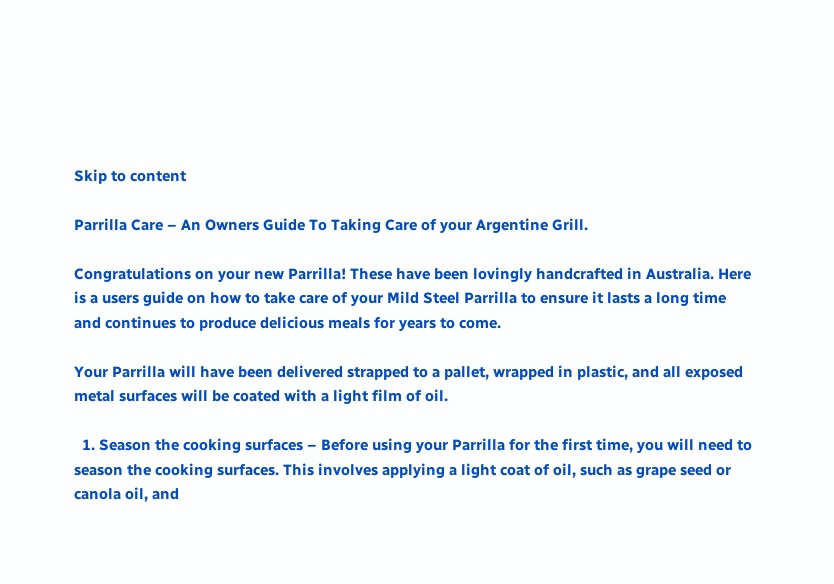Skip to content

Parrilla Care – An Owners Guide To Taking Care of your Argentine Grill.

Congratulations on your new Parrilla! These have been lovingly handcrafted in Australia. Here is a users guide on how to take care of your Mild Steel Parrilla to ensure it lasts a long time and continues to produce delicious meals for years to come.

Your Parrilla will have been delivered strapped to a pallet, wrapped in plastic, and all exposed metal surfaces will be coated with a light film of oil.

  1. Season the cooking surfaces – Before using your Parrilla for the first time, you will need to season the cooking surfaces. This involves applying a light coat of oil, such as grape seed or canola oil, and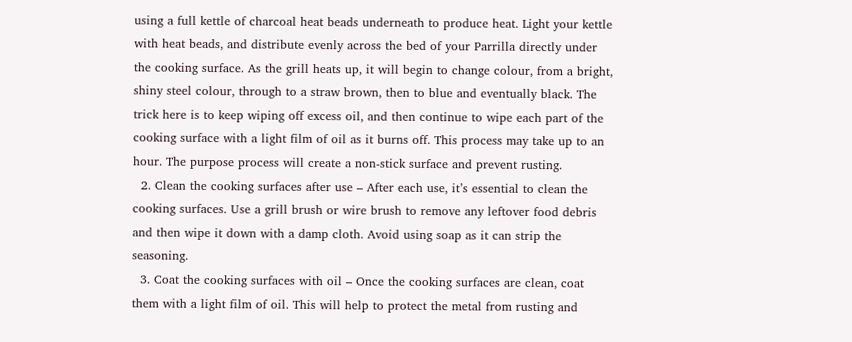using a full kettle of charcoal heat beads underneath to produce heat. Light your kettle with heat beads, and distribute evenly across the bed of your Parrilla directly under the cooking surface. As the grill heats up, it will begin to change colour, from a bright, shiny steel colour, through to a straw brown, then to blue and eventually black. The trick here is to keep wiping off excess oil, and then continue to wipe each part of the cooking surface with a light film of oil as it burns off. This process may take up to an hour. The purpose process will create a non-stick surface and prevent rusting.
  2. Clean the cooking surfaces after use – After each use, it’s essential to clean the cooking surfaces. Use a grill brush or wire brush to remove any leftover food debris and then wipe it down with a damp cloth. Avoid using soap as it can strip the seasoning.
  3. Coat the cooking surfaces with oil – Once the cooking surfaces are clean, coat them with a light film of oil. This will help to protect the metal from rusting and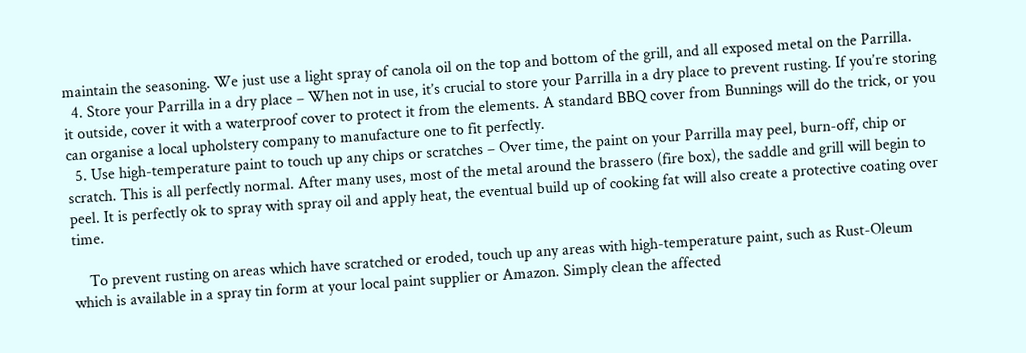maintain the seasoning. We just use a light spray of canola oil on the top and bottom of the grill, and all exposed metal on the Parrilla.
  4. Store your Parrilla in a dry place – When not in use, it’s crucial to store your Parrilla in a dry place to prevent rusting. If you’re storing it outside, cover it with a waterproof cover to protect it from the elements. A standard BBQ cover from Bunnings will do the trick, or you can organise a local upholstery company to manufacture one to fit perfectly.
  5. Use high-temperature paint to touch up any chips or scratches – Over time, the paint on your Parrilla may peel, burn-off, chip or scratch. This is all perfectly normal. After many uses, most of the metal around the brassero (fire box), the saddle and grill will begin to peel. It is perfectly ok to spray with spray oil and apply heat, the eventual build up of cooking fat will also create a protective coating over time.

    To prevent rusting on areas which have scratched or eroded, touch up any areas with high-temperature paint, such as Rust-Oleum which is available in a spray tin form at your local paint supplier or Amazon. Simply clean the affected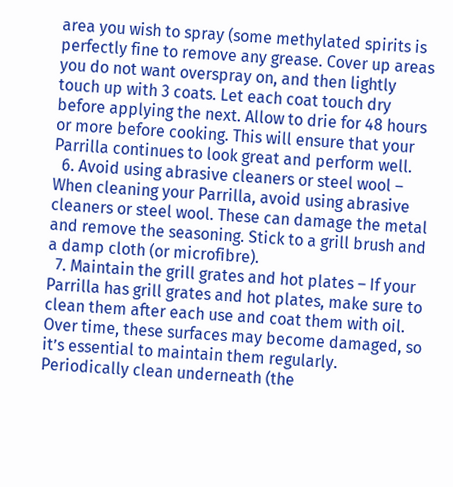area you wish to spray (some methylated spirits is perfectly fine to remove any grease. Cover up areas you do not want overspray on, and then lightly touch up with 3 coats. Let each coat touch dry before applying the next. Allow to drie for 48 hours or more before cooking. This will ensure that your Parrilla continues to look great and perform well.
  6. Avoid using abrasive cleaners or steel wool – When cleaning your Parrilla, avoid using abrasive cleaners or steel wool. These can damage the metal and remove the seasoning. Stick to a grill brush and a damp cloth (or microfibre).
  7. Maintain the grill grates and hot plates – If your Parrilla has grill grates and hot plates, make sure to clean them after each use and coat them with oil. Over time, these surfaces may become damaged, so it’s essential to maintain them regularly. Periodically clean underneath (the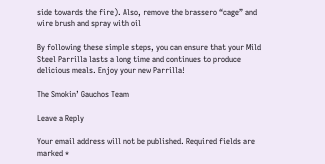side towards the fire). Also, remove the brassero “cage” and wire brush and spray with oil

By following these simple steps, you can ensure that your Mild Steel Parrilla lasts a long time and continues to produce delicious meals. Enjoy your new Parrilla!

The Smokin’ Gauchos Team

Leave a Reply

Your email address will not be published. Required fields are marked *